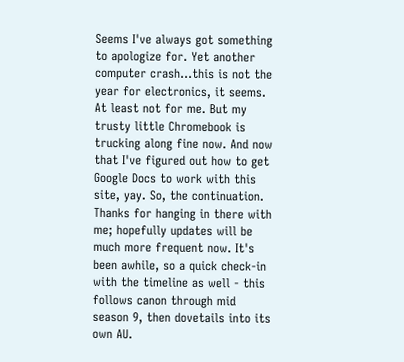Seems I've always got something to apologize for. Yet another computer crash...this is not the year for electronics, it seems. At least not for me. But my trusty little Chromebook is trucking along fine now. And now that I've figured out how to get Google Docs to work with this site, yay. So, the continuation. Thanks for hanging in there with me; hopefully updates will be much more frequent now. It's been awhile, so a quick check-in with the timeline as well - this follows canon through mid season 9, then dovetails into its own AU.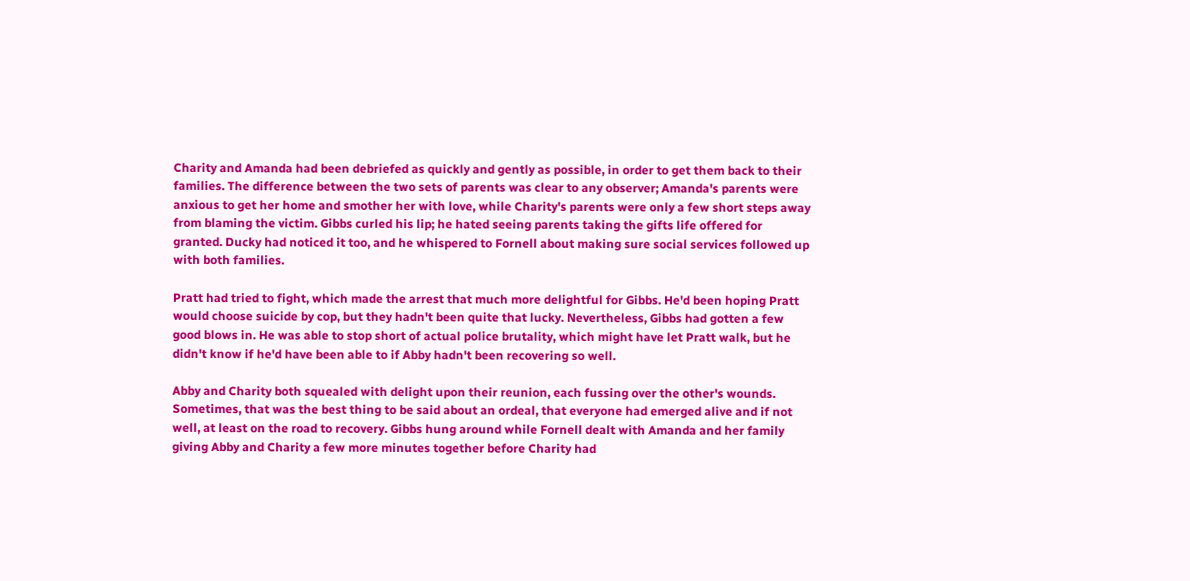Charity and Amanda had been debriefed as quickly and gently as possible, in order to get them back to their families. The difference between the two sets of parents was clear to any observer; Amanda's parents were anxious to get her home and smother her with love, while Charity's parents were only a few short steps away from blaming the victim. Gibbs curled his lip; he hated seeing parents taking the gifts life offered for granted. Ducky had noticed it too, and he whispered to Fornell about making sure social services followed up with both families.

Pratt had tried to fight, which made the arrest that much more delightful for Gibbs. He'd been hoping Pratt would choose suicide by cop, but they hadn't been quite that lucky. Nevertheless, Gibbs had gotten a few good blows in. He was able to stop short of actual police brutality, which might have let Pratt walk, but he didn't know if he'd have been able to if Abby hadn't been recovering so well.

Abby and Charity both squealed with delight upon their reunion, each fussing over the other's wounds. Sometimes, that was the best thing to be said about an ordeal, that everyone had emerged alive and if not well, at least on the road to recovery. Gibbs hung around while Fornell dealt with Amanda and her family giving Abby and Charity a few more minutes together before Charity had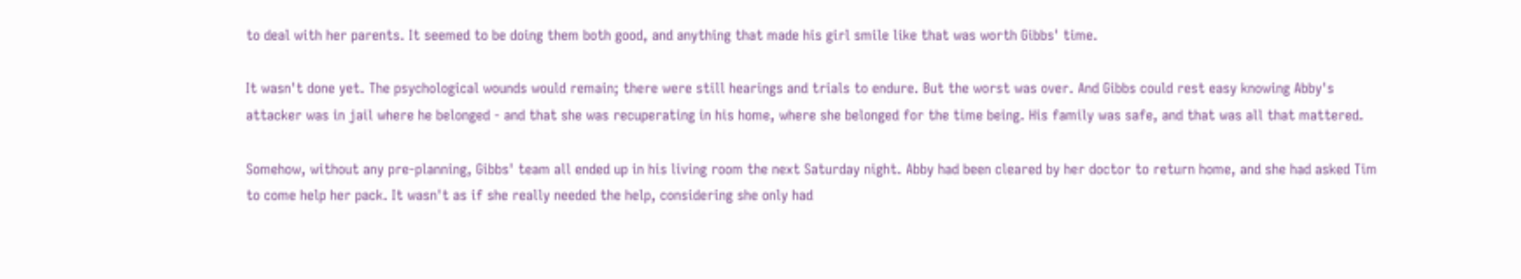to deal with her parents. It seemed to be doing them both good, and anything that made his girl smile like that was worth Gibbs' time.

It wasn't done yet. The psychological wounds would remain; there were still hearings and trials to endure. But the worst was over. And Gibbs could rest easy knowing Abby's attacker was in jail where he belonged - and that she was recuperating in his home, where she belonged for the time being. His family was safe, and that was all that mattered.

Somehow, without any pre-planning, Gibbs' team all ended up in his living room the next Saturday night. Abby had been cleared by her doctor to return home, and she had asked Tim to come help her pack. It wasn't as if she really needed the help, considering she only had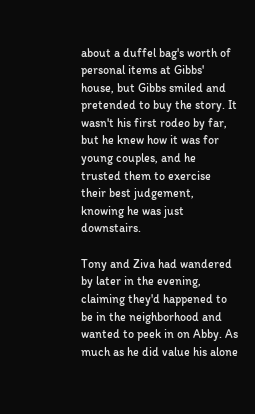about a duffel bag's worth of personal items at Gibbs' house, but Gibbs smiled and pretended to buy the story. It wasn't his first rodeo by far, but he knew how it was for young couples, and he trusted them to exercise their best judgement, knowing he was just downstairs.

Tony and Ziva had wandered by later in the evening, claiming they'd happened to be in the neighborhood and wanted to peek in on Abby. As much as he did value his alone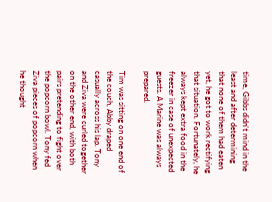time, Gibbs didn't mind in the least and after determining that none of them had eaten yet, he got to work rectifying that situation. Fortunately, he always kept extra food in the freezer in case of unexpected guests. A Marine was always prepared.

Tim was sitting on one end of the couch, Abby draped casually across his lap. Tony and Ziva were curled together on the other end, with both pairs pretending to fight over the popcorn bowl. Tony fed Ziva pieces of popcorn when he thought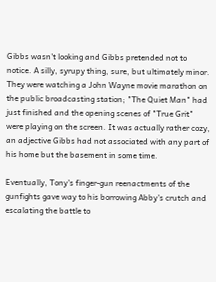Gibbs wasn't looking and Gibbs pretended not to notice. A silly, syrupy thing, sure, but ultimately minor. They were watching a John Wayne movie marathon on the public broadcasting station; "The Quiet Man" had just finished and the opening scenes of "True Grit" were playing on the screen. It was actually rather cozy, an adjective Gibbs had not associated with any part of his home but the basement in some time.

Eventually, Tony's finger-gun reenactments of the gunfights gave way to his borrowing Abby's crutch and escalating the battle to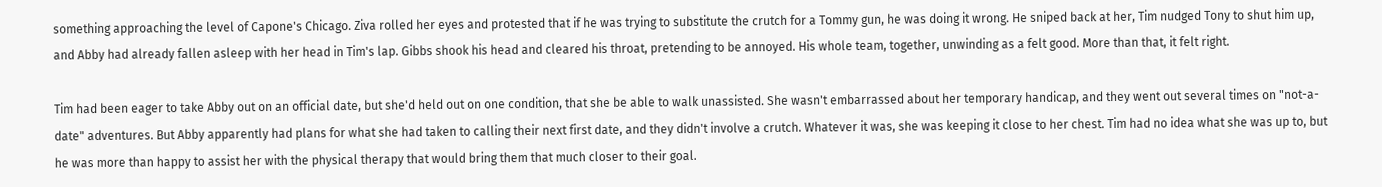something approaching the level of Capone's Chicago. Ziva rolled her eyes and protested that if he was trying to substitute the crutch for a Tommy gun, he was doing it wrong. He sniped back at her, Tim nudged Tony to shut him up, and Abby had already fallen asleep with her head in Tim's lap. Gibbs shook his head and cleared his throat, pretending to be annoyed. His whole team, together, unwinding as a felt good. More than that, it felt right.

Tim had been eager to take Abby out on an official date, but she'd held out on one condition, that she be able to walk unassisted. She wasn't embarrassed about her temporary handicap, and they went out several times on "not-a-date" adventures. But Abby apparently had plans for what she had taken to calling their next first date, and they didn't involve a crutch. Whatever it was, she was keeping it close to her chest. Tim had no idea what she was up to, but he was more than happy to assist her with the physical therapy that would bring them that much closer to their goal.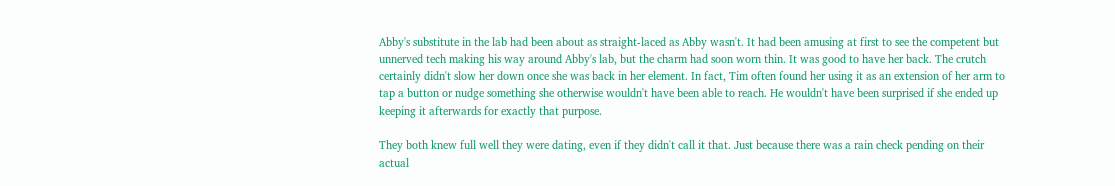Abby's substitute in the lab had been about as straight-laced as Abby wasn't. It had been amusing at first to see the competent but unnerved tech making his way around Abby's lab, but the charm had soon worn thin. It was good to have her back. The crutch certainly didn't slow her down once she was back in her element. In fact, Tim often found her using it as an extension of her arm to tap a button or nudge something she otherwise wouldn't have been able to reach. He wouldn't have been surprised if she ended up keeping it afterwards for exactly that purpose.

They both knew full well they were dating, even if they didn't call it that. Just because there was a rain check pending on their actual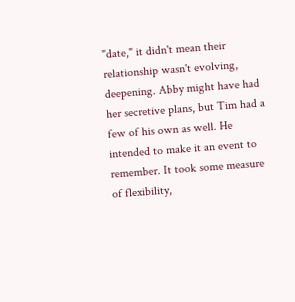"date," it didn't mean their relationship wasn't evolving, deepening. Abby might have had her secretive plans, but Tim had a few of his own as well. He intended to make it an event to remember. It took some measure of flexibility,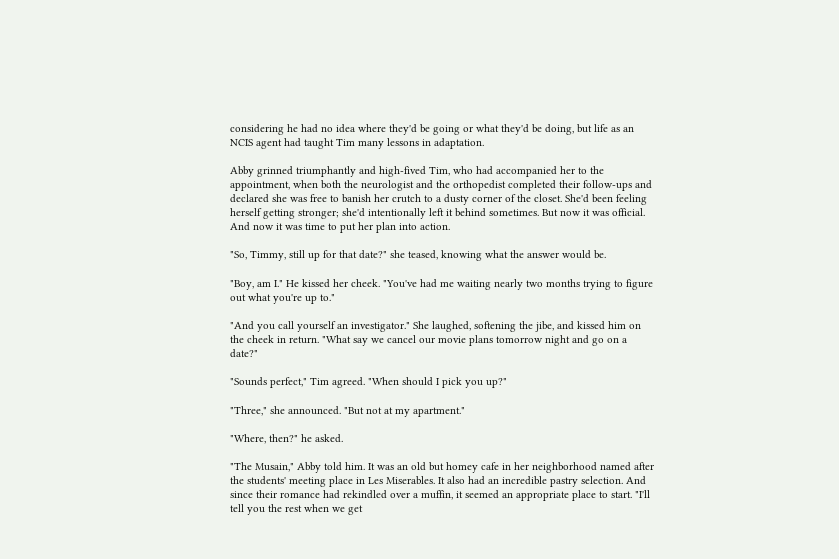considering he had no idea where they'd be going or what they'd be doing, but life as an NCIS agent had taught Tim many lessons in adaptation.

Abby grinned triumphantly and high-fived Tim, who had accompanied her to the appointment, when both the neurologist and the orthopedist completed their follow-ups and declared she was free to banish her crutch to a dusty corner of the closet. She'd been feeling herself getting stronger; she'd intentionally left it behind sometimes. But now it was official. And now it was time to put her plan into action.

"So, Timmy, still up for that date?" she teased, knowing what the answer would be.

"Boy, am I." He kissed her cheek. "You've had me waiting nearly two months trying to figure out what you're up to."

"And you call yourself an investigator." She laughed, softening the jibe, and kissed him on the cheek in return. "What say we cancel our movie plans tomorrow night and go on a date?"

"Sounds perfect," Tim agreed. "When should I pick you up?"

"Three," she announced. "But not at my apartment."

"Where, then?" he asked.

"The Musain," Abby told him. It was an old but homey cafe in her neighborhood named after the students' meeting place in Les Miserables. It also had an incredible pastry selection. And since their romance had rekindled over a muffin, it seemed an appropriate place to start. "I'll tell you the rest when we get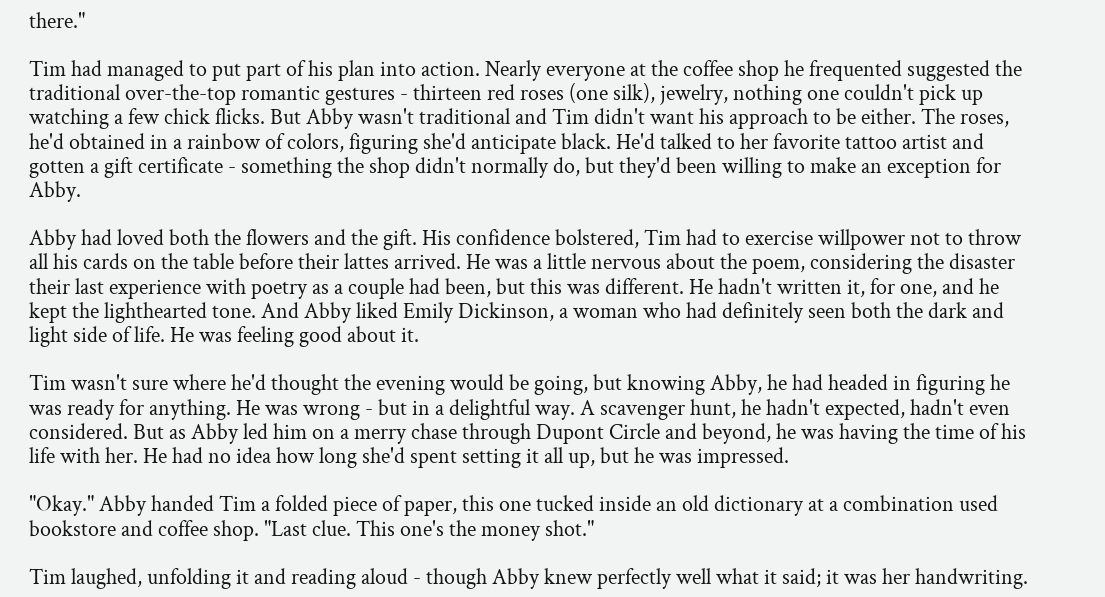there."

Tim had managed to put part of his plan into action. Nearly everyone at the coffee shop he frequented suggested the traditional over-the-top romantic gestures - thirteen red roses (one silk), jewelry, nothing one couldn't pick up watching a few chick flicks. But Abby wasn't traditional and Tim didn't want his approach to be either. The roses, he'd obtained in a rainbow of colors, figuring she'd anticipate black. He'd talked to her favorite tattoo artist and gotten a gift certificate - something the shop didn't normally do, but they'd been willing to make an exception for Abby.

Abby had loved both the flowers and the gift. His confidence bolstered, Tim had to exercise willpower not to throw all his cards on the table before their lattes arrived. He was a little nervous about the poem, considering the disaster their last experience with poetry as a couple had been, but this was different. He hadn't written it, for one, and he kept the lighthearted tone. And Abby liked Emily Dickinson, a woman who had definitely seen both the dark and light side of life. He was feeling good about it.

Tim wasn't sure where he'd thought the evening would be going, but knowing Abby, he had headed in figuring he was ready for anything. He was wrong - but in a delightful way. A scavenger hunt, he hadn't expected, hadn't even considered. But as Abby led him on a merry chase through Dupont Circle and beyond, he was having the time of his life with her. He had no idea how long she'd spent setting it all up, but he was impressed.

"Okay." Abby handed Tim a folded piece of paper, this one tucked inside an old dictionary at a combination used bookstore and coffee shop. "Last clue. This one's the money shot."

Tim laughed, unfolding it and reading aloud - though Abby knew perfectly well what it said; it was her handwriting.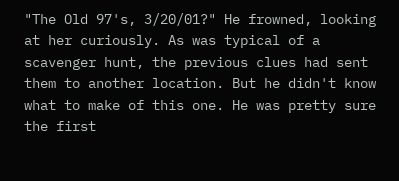"The Old 97's, 3/20/01?" He frowned, looking at her curiously. As was typical of a scavenger hunt, the previous clues had sent them to another location. But he didn't know what to make of this one. He was pretty sure the first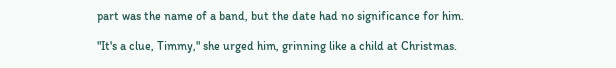part was the name of a band, but the date had no significance for him.

"It's a clue, Timmy," she urged him, grinning like a child at Christmas.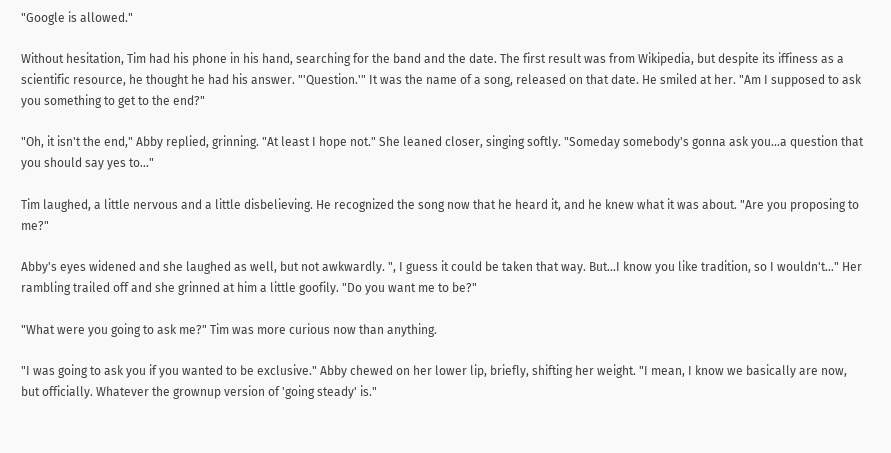"Google is allowed."

Without hesitation, Tim had his phone in his hand, searching for the band and the date. The first result was from Wikipedia, but despite its iffiness as a scientific resource, he thought he had his answer. "'Question.'" It was the name of a song, released on that date. He smiled at her. "Am I supposed to ask you something to get to the end?"

"Oh, it isn't the end," Abby replied, grinning. "At least I hope not." She leaned closer, singing softly. "Someday somebody's gonna ask you...a question that you should say yes to…"

Tim laughed, a little nervous and a little disbelieving. He recognized the song now that he heard it, and he knew what it was about. "Are you proposing to me?"

Abby's eyes widened and she laughed as well, but not awkwardly. ", I guess it could be taken that way. But...I know you like tradition, so I wouldn't…" Her rambling trailed off and she grinned at him a little goofily. "Do you want me to be?"

"What were you going to ask me?" Tim was more curious now than anything.

"I was going to ask you if you wanted to be exclusive." Abby chewed on her lower lip, briefly, shifting her weight. "I mean, I know we basically are now, but officially. Whatever the grownup version of 'going steady' is."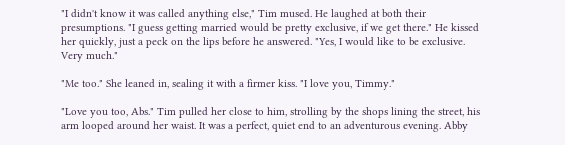"I didn't know it was called anything else," Tim mused. He laughed at both their presumptions. "I guess getting married would be pretty exclusive, if we get there." He kissed her quickly, just a peck on the lips before he answered. "Yes, I would like to be exclusive. Very much."

"Me too." She leaned in, sealing it with a firmer kiss. "I love you, Timmy."

"Love you too, Abs." Tim pulled her close to him, strolling by the shops lining the street, his arm looped around her waist. It was a perfect, quiet end to an adventurous evening. Abby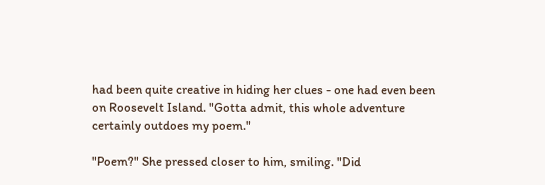had been quite creative in hiding her clues - one had even been on Roosevelt Island. "Gotta admit, this whole adventure certainly outdoes my poem."

"Poem?" She pressed closer to him, smiling. "Did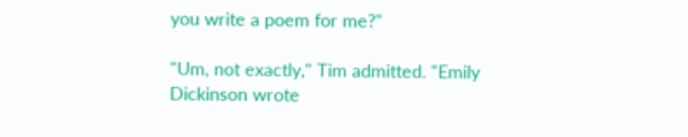you write a poem for me?"

"Um, not exactly," Tim admitted. "Emily Dickinson wrote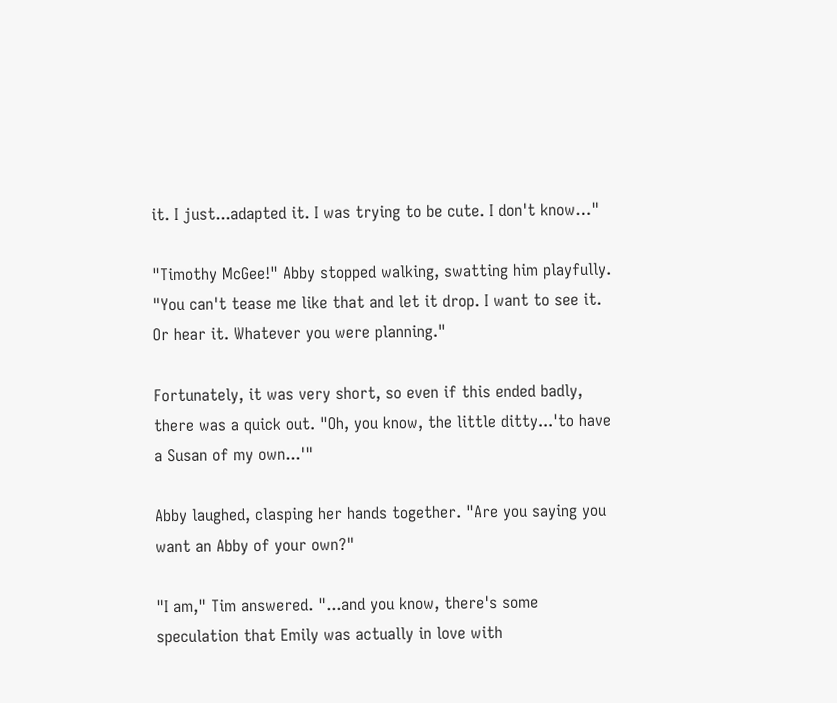it. I just...adapted it. I was trying to be cute. I don't know…"

"Timothy McGee!" Abby stopped walking, swatting him playfully. "You can't tease me like that and let it drop. I want to see it. Or hear it. Whatever you were planning."

Fortunately, it was very short, so even if this ended badly, there was a quick out. "Oh, you know, the little ditty...'to have a Susan of my own...'"

Abby laughed, clasping her hands together. "Are you saying you want an Abby of your own?"

"I am," Tim answered. "...and you know, there's some speculation that Emily was actually in love with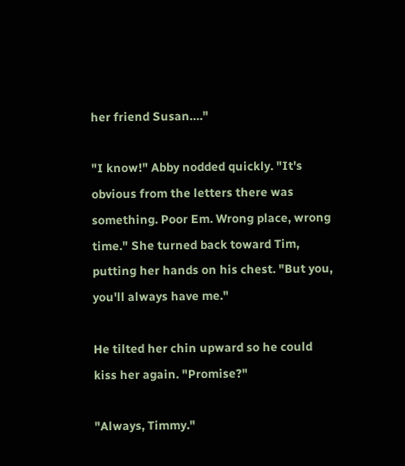her friend Susan…."

"I know!" Abby nodded quickly. "It's obvious from the letters there was something. Poor Em. Wrong place, wrong time." She turned back toward Tim, putting her hands on his chest. "But you, you'll always have me."

He tilted her chin upward so he could kiss her again. "Promise?"

"Always, Timmy."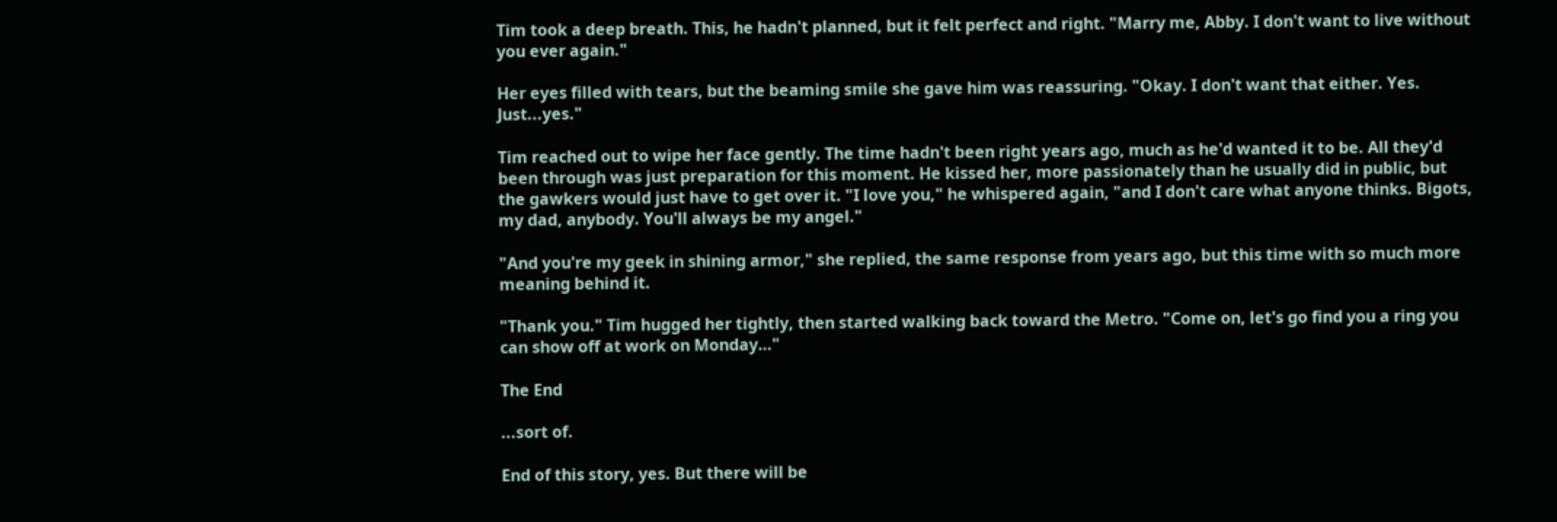Tim took a deep breath. This, he hadn't planned, but it felt perfect and right. "Marry me, Abby. I don't want to live without you ever again."

Her eyes filled with tears, but the beaming smile she gave him was reassuring. "Okay. I don't want that either. Yes. Just...yes."

Tim reached out to wipe her face gently. The time hadn't been right years ago, much as he'd wanted it to be. All they'd been through was just preparation for this moment. He kissed her, more passionately than he usually did in public, but the gawkers would just have to get over it. "I love you," he whispered again, "and I don't care what anyone thinks. Bigots, my dad, anybody. You'll always be my angel."

"And you're my geek in shining armor," she replied, the same response from years ago, but this time with so much more meaning behind it.

"Thank you." Tim hugged her tightly, then started walking back toward the Metro. "Come on, let's go find you a ring you can show off at work on Monday…"

The End

...sort of.

End of this story, yes. But there will be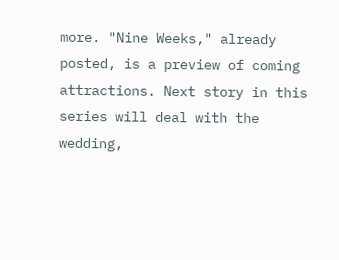more. "Nine Weeks," already posted, is a preview of coming attractions. Next story in this series will deal with the wedding,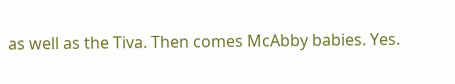as well as the Tiva. Then comes McAbby babies. Yes.